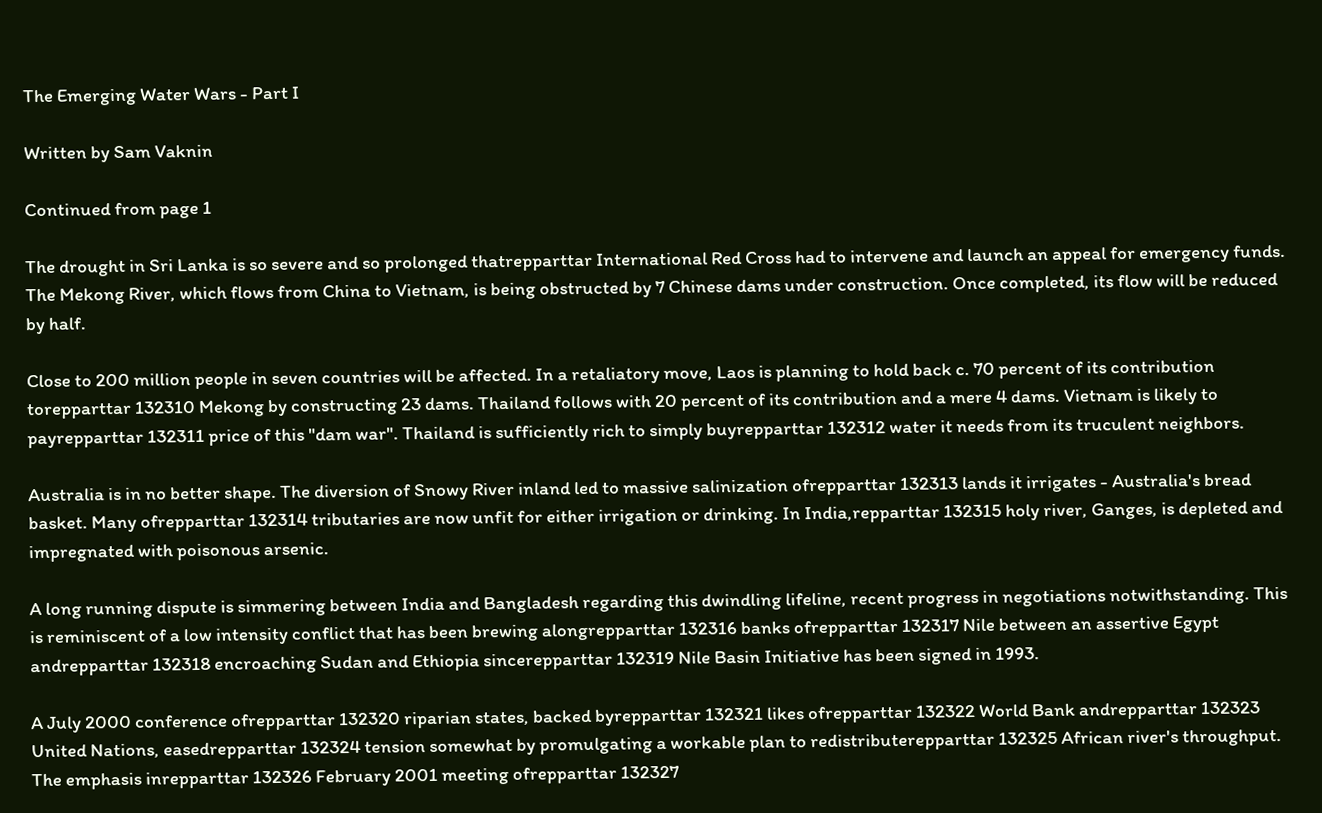The Emerging Water Wars - Part I

Written by Sam Vaknin

Continued from page 1

The drought in Sri Lanka is so severe and so prolonged thatrepparttar International Red Cross had to intervene and launch an appeal for emergency funds. The Mekong River, which flows from China to Vietnam, is being obstructed by 7 Chinese dams under construction. Once completed, its flow will be reduced by half.

Close to 200 million people in seven countries will be affected. In a retaliatory move, Laos is planning to hold back c. 70 percent of its contribution torepparttar 132310 Mekong by constructing 23 dams. Thailand follows with 20 percent of its contribution and a mere 4 dams. Vietnam is likely to payrepparttar 132311 price of this "dam war". Thailand is sufficiently rich to simply buyrepparttar 132312 water it needs from its truculent neighbors.

Australia is in no better shape. The diversion of Snowy River inland led to massive salinization ofrepparttar 132313 lands it irrigates - Australia's bread basket. Many ofrepparttar 132314 tributaries are now unfit for either irrigation or drinking. In India,repparttar 132315 holy river, Ganges, is depleted and impregnated with poisonous arsenic.

A long running dispute is simmering between India and Bangladesh regarding this dwindling lifeline, recent progress in negotiations notwithstanding. This is reminiscent of a low intensity conflict that has been brewing alongrepparttar 132316 banks ofrepparttar 132317 Nile between an assertive Egypt andrepparttar 132318 encroaching Sudan and Ethiopia sincerepparttar 132319 Nile Basin Initiative has been signed in 1993.

A July 2000 conference ofrepparttar 132320 riparian states, backed byrepparttar 132321 likes ofrepparttar 132322 World Bank andrepparttar 132323 United Nations, easedrepparttar 132324 tension somewhat by promulgating a workable plan to redistributerepparttar 132325 African river's throughput. The emphasis inrepparttar 132326 February 2001 meeting ofrepparttar 132327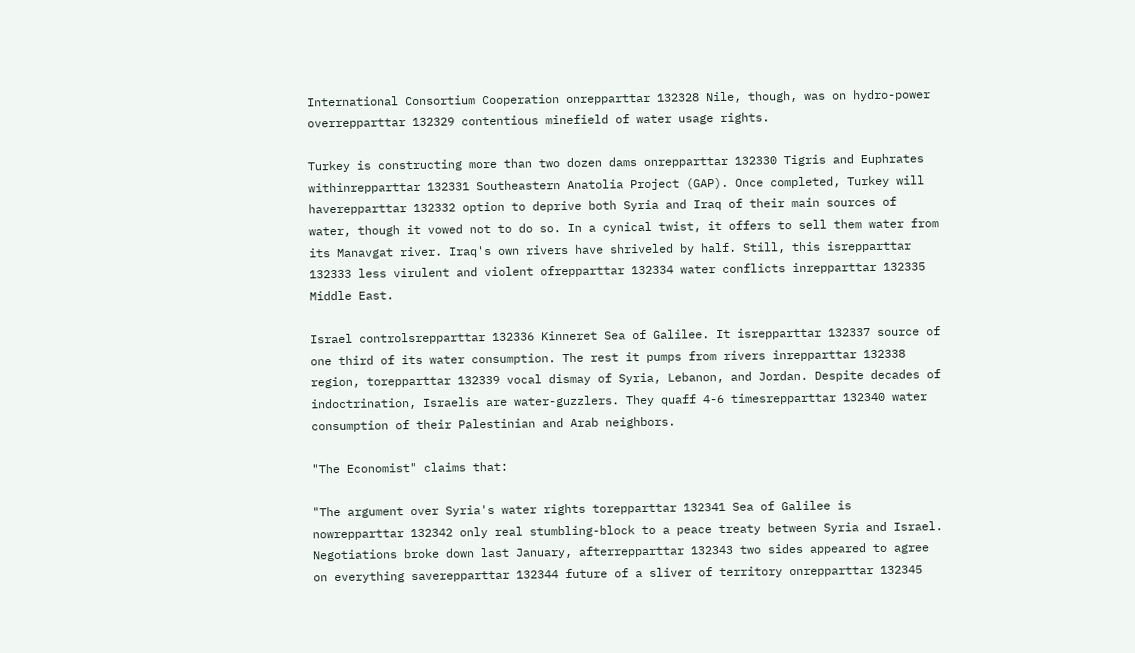International Consortium Cooperation onrepparttar 132328 Nile, though, was on hydro-power overrepparttar 132329 contentious minefield of water usage rights.

Turkey is constructing more than two dozen dams onrepparttar 132330 Tigris and Euphrates withinrepparttar 132331 Southeastern Anatolia Project (GAP). Once completed, Turkey will haverepparttar 132332 option to deprive both Syria and Iraq of their main sources of water, though it vowed not to do so. In a cynical twist, it offers to sell them water from its Manavgat river. Iraq's own rivers have shriveled by half. Still, this isrepparttar 132333 less virulent and violent ofrepparttar 132334 water conflicts inrepparttar 132335 Middle East.

Israel controlsrepparttar 132336 Kinneret Sea of Galilee. It isrepparttar 132337 source of one third of its water consumption. The rest it pumps from rivers inrepparttar 132338 region, torepparttar 132339 vocal dismay of Syria, Lebanon, and Jordan. Despite decades of indoctrination, Israelis are water-guzzlers. They quaff 4-6 timesrepparttar 132340 water consumption of their Palestinian and Arab neighbors.

"The Economist" claims that:

"The argument over Syria's water rights torepparttar 132341 Sea of Galilee is nowrepparttar 132342 only real stumbling-block to a peace treaty between Syria and Israel. Negotiations broke down last January, afterrepparttar 132343 two sides appeared to agree on everything saverepparttar 132344 future of a sliver of territory onrepparttar 132345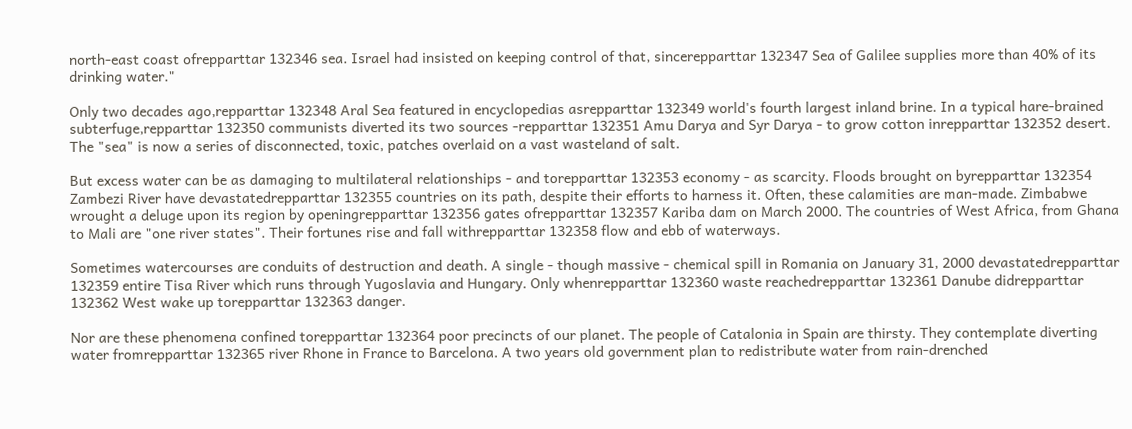north-east coast ofrepparttar 132346 sea. Israel had insisted on keeping control of that, sincerepparttar 132347 Sea of Galilee supplies more than 40% of its drinking water."

Only two decades ago,repparttar 132348 Aral Sea featured in encyclopedias asrepparttar 132349 world's fourth largest inland brine. In a typical hare-brained subterfuge,repparttar 132350 communists diverted its two sources -repparttar 132351 Amu Darya and Syr Darya - to grow cotton inrepparttar 132352 desert. The "sea" is now a series of disconnected, toxic, patches overlaid on a vast wasteland of salt.

But excess water can be as damaging to multilateral relationships - and torepparttar 132353 economy - as scarcity. Floods brought on byrepparttar 132354 Zambezi River have devastatedrepparttar 132355 countries on its path, despite their efforts to harness it. Often, these calamities are man-made. Zimbabwe wrought a deluge upon its region by openingrepparttar 132356 gates ofrepparttar 132357 Kariba dam on March 2000. The countries of West Africa, from Ghana to Mali are "one river states". Their fortunes rise and fall withrepparttar 132358 flow and ebb of waterways.

Sometimes watercourses are conduits of destruction and death. A single - though massive - chemical spill in Romania on January 31, 2000 devastatedrepparttar 132359 entire Tisa River which runs through Yugoslavia and Hungary. Only whenrepparttar 132360 waste reachedrepparttar 132361 Danube didrepparttar 132362 West wake up torepparttar 132363 danger.

Nor are these phenomena confined torepparttar 132364 poor precincts of our planet. The people of Catalonia in Spain are thirsty. They contemplate diverting water fromrepparttar 132365 river Rhone in France to Barcelona. A two years old government plan to redistribute water from rain-drenched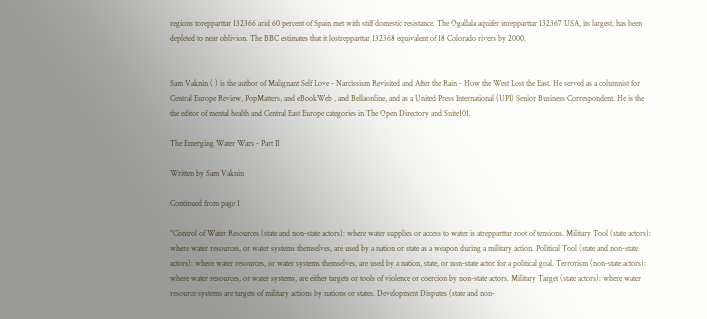regions torepparttar 132366 arid 60 percent of Spain met with stiff domestic resistance. The Ogallala aquifer inrepparttar 132367 USA, its largest, has been depleted to near oblivion. The BBC estimates that it lostrepparttar 132368 equivalent of 18 Colorado rivers by 2000.


Sam Vaknin ( ) is the author of Malignant Self Love - Narcissism Revisited and After the Rain - How the West Lost the East. He served as a columnist for Central Europe Review, PopMatters, and eBookWeb , and Bellaonline, and as a United Press International (UPI) Senior Business Correspondent. He is the the editor of mental health and Central East Europe categories in The Open Directory and Suite101.

The Emerging Water Wars - Part II

Written by Sam Vaknin

Continued from page 1

"Control of Water Resources (state and non-state actors): where water supplies or access to water is atrepparttar root of tensions. Military Tool (state actors): where water resources, or water systems themselves, are used by a nation or state as a weapon during a military action. Political Tool (state and non-state actors): where water resources, or water systems themselves, are used by a nation, state, or non-state actor for a political goal. Terrorism (non-state actors): where water resources, or water systems, are either targets or tools of violence or coercion by non-state actors. Military Target (state actors): where water resource systems are targets of military actions by nations or states. Development Disputes (state and non-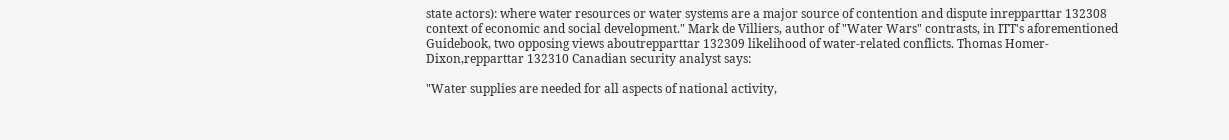state actors): where water resources or water systems are a major source of contention and dispute inrepparttar 132308 context of economic and social development." Mark de Villiers, author of "Water Wars" contrasts, in ITT's aforementioned Guidebook, two opposing views aboutrepparttar 132309 likelihood of water-related conflicts. Thomas Homer-Dixon,repparttar 132310 Canadian security analyst says:

"Water supplies are needed for all aspects of national activity,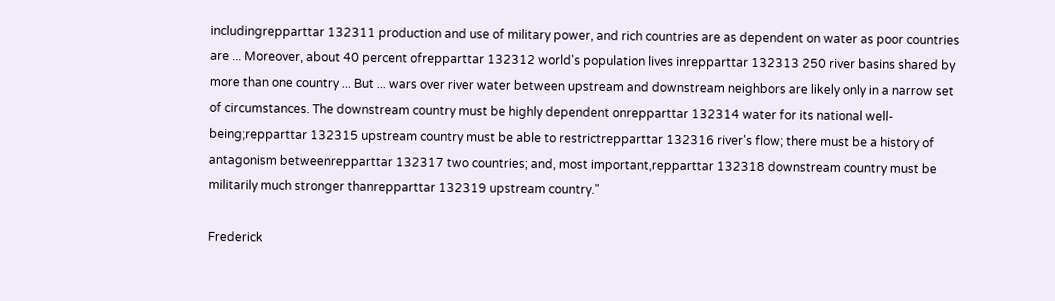includingrepparttar 132311 production and use of military power, and rich countries are as dependent on water as poor countries are ... Moreover, about 40 percent ofrepparttar 132312 world's population lives inrepparttar 132313 250 river basins shared by more than one country ... But ... wars over river water between upstream and downstream neighbors are likely only in a narrow set of circumstances. The downstream country must be highly dependent onrepparttar 132314 water for its national well-being;repparttar 132315 upstream country must be able to restrictrepparttar 132316 river's flow; there must be a history of antagonism betweenrepparttar 132317 two countries; and, most important,repparttar 132318 downstream country must be militarily much stronger thanrepparttar 132319 upstream country."

Frederick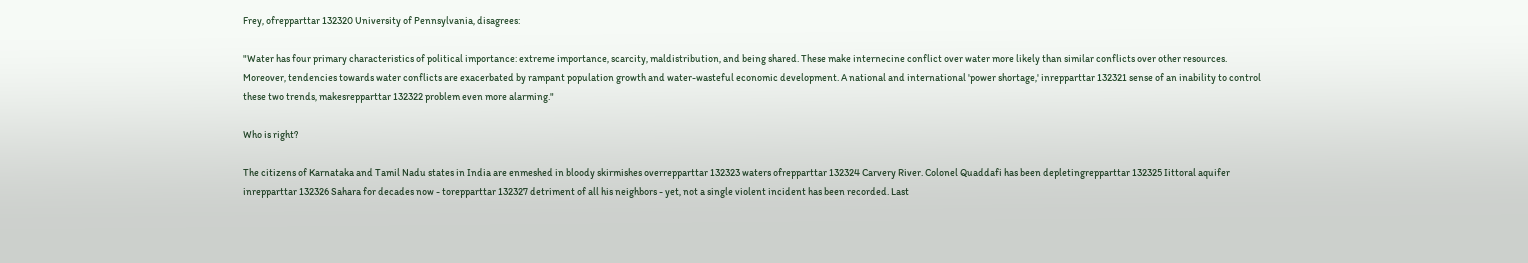Frey, ofrepparttar 132320 University of Pennsylvania, disagrees:

"Water has four primary characteristics of political importance: extreme importance, scarcity, maldistribution, and being shared. These make internecine conflict over water more likely than similar conflicts over other resources. Moreover, tendencies towards water conflicts are exacerbated by rampant population growth and water-wasteful economic development. A national and international 'power shortage,' inrepparttar 132321 sense of an inability to control these two trends, makesrepparttar 132322 problem even more alarming."

Who is right?

The citizens of Karnataka and Tamil Nadu states in India are enmeshed in bloody skirmishes overrepparttar 132323 waters ofrepparttar 132324 Carvery River. Colonel Quaddafi has been depletingrepparttar 132325 Iittoral aquifer inrepparttar 132326 Sahara for decades now - torepparttar 132327 detriment of all his neighbors - yet, not a single violent incident has been recorded. Last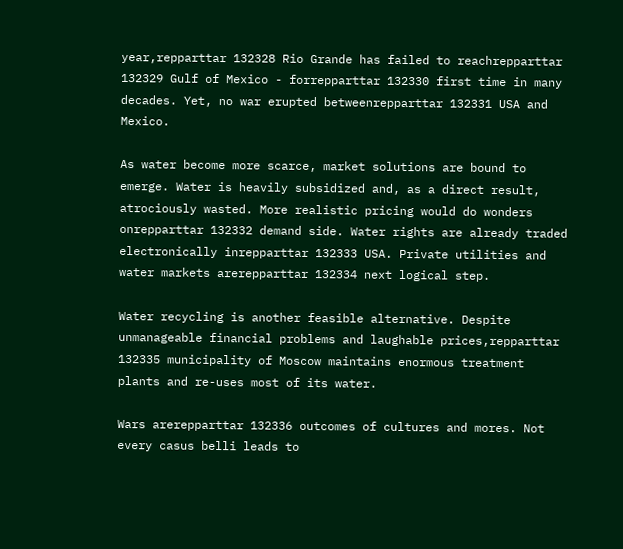year,repparttar 132328 Rio Grande has failed to reachrepparttar 132329 Gulf of Mexico - forrepparttar 132330 first time in many decades. Yet, no war erupted betweenrepparttar 132331 USA and Mexico.

As water become more scarce, market solutions are bound to emerge. Water is heavily subsidized and, as a direct result, atrociously wasted. More realistic pricing would do wonders onrepparttar 132332 demand side. Water rights are already traded electronically inrepparttar 132333 USA. Private utilities and water markets arerepparttar 132334 next logical step.

Water recycling is another feasible alternative. Despite unmanageable financial problems and laughable prices,repparttar 132335 municipality of Moscow maintains enormous treatment plants and re-uses most of its water.

Wars arerepparttar 132336 outcomes of cultures and mores. Not every casus belli leads to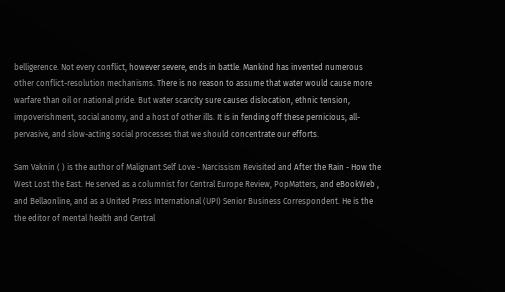belligerence. Not every conflict, however severe, ends in battle. Mankind has invented numerous other conflict-resolution mechanisms. There is no reason to assume that water would cause more warfare than oil or national pride. But water scarcity sure causes dislocation, ethnic tension, impoverishment, social anomy, and a host of other ills. It is in fending off these pernicious, all-pervasive, and slow-acting social processes that we should concentrate our efforts.

Sam Vaknin ( ) is the author of Malignant Self Love - Narcissism Revisited and After the Rain - How the West Lost the East. He served as a columnist for Central Europe Review, PopMatters, and eBookWeb , and Bellaonline, and as a United Press International (UPI) Senior Business Correspondent. He is the the editor of mental health and Central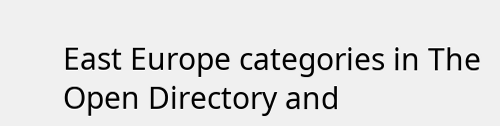East Europe categories in The Open Directory and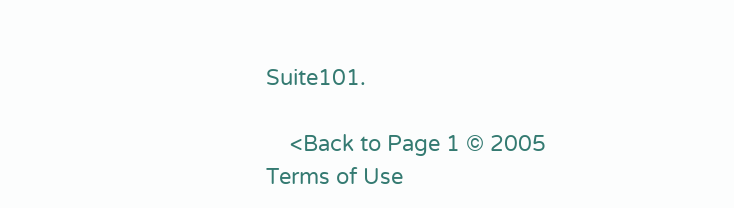Suite101.

    <Back to Page 1 © 2005
Terms of Use